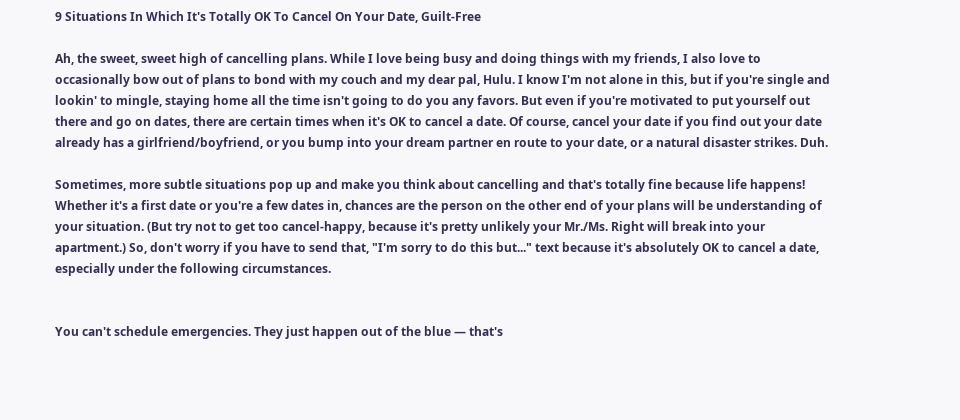9 Situations In Which It's Totally OK To Cancel On Your Date, Guilt-Free

Ah, the sweet, sweet high of cancelling plans. While I love being busy and doing things with my friends, I also love to occasionally bow out of plans to bond with my couch and my dear pal, Hulu. I know I'm not alone in this, but if you're single and lookin' to mingle, staying home all the time isn't going to do you any favors. But even if you're motivated to put yourself out there and go on dates, there are certain times when it's OK to cancel a date. Of course, cancel your date if you find out your date already has a girlfriend/boyfriend, or you bump into your dream partner en route to your date, or a natural disaster strikes. Duh.

Sometimes, more subtle situations pop up and make you think about cancelling and that's totally fine because life happens! Whether it's a first date or you're a few dates in, chances are the person on the other end of your plans will be understanding of your situation. (But try not to get too cancel-happy, because it's pretty unlikely your Mr./Ms. Right will break into your apartment.) So, don't worry if you have to send that, "I'm sorry to do this but..." text because it's absolutely OK to cancel a date, especially under the following circumstances.


You can't schedule emergencies. They just happen out of the blue — that's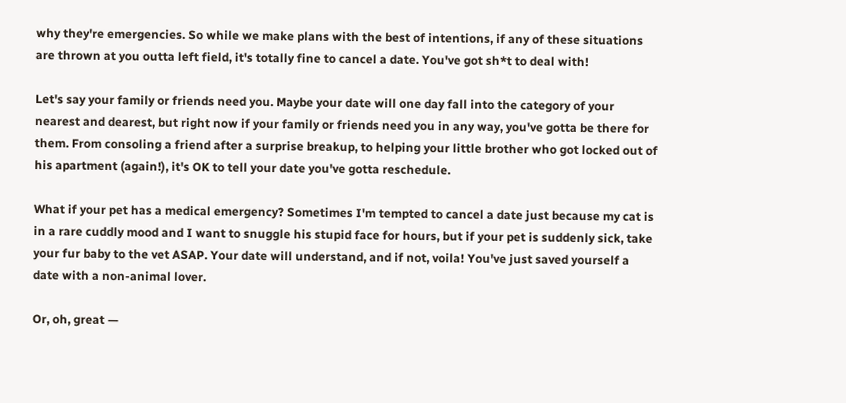why they're emergencies. So while we make plans with the best of intentions, if any of these situations are thrown at you outta left field, it's totally fine to cancel a date. You've got sh*t to deal with!

Let's say your family or friends need you. Maybe your date will one day fall into the category of your nearest and dearest, but right now if your family or friends need you in any way, you've gotta be there for them. From consoling a friend after a surprise breakup, to helping your little brother who got locked out of his apartment (again!), it's OK to tell your date you've gotta reschedule.

What if your pet has a medical emergency? Sometimes I'm tempted to cancel a date just because my cat is in a rare cuddly mood and I want to snuggle his stupid face for hours, but if your pet is suddenly sick, take your fur baby to the vet ASAP. Your date will understand, and if not, voila! You've just saved yourself a date with a non-animal lover.

Or, oh, great —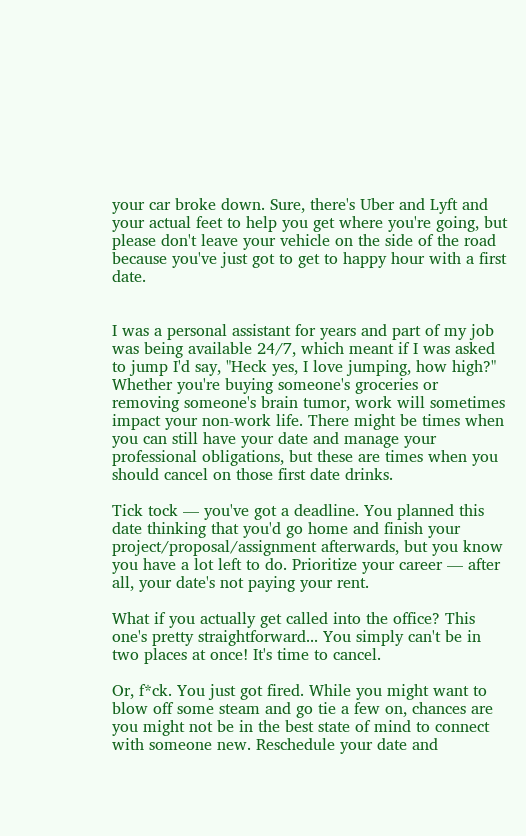your car broke down. Sure, there's Uber and Lyft and your actual feet to help you get where you're going, but please don't leave your vehicle on the side of the road because you've just got to get to happy hour with a first date.


I was a personal assistant for years and part of my job was being available 24/7, which meant if I was asked to jump I'd say, "Heck yes, I love jumping, how high?" Whether you're buying someone's groceries or removing someone's brain tumor, work will sometimes impact your non-work life. There might be times when you can still have your date and manage your professional obligations, but these are times when you should cancel on those first date drinks.

Tick tock — you've got a deadline. You planned this date thinking that you'd go home and finish your project/proposal/assignment afterwards, but you know you have a lot left to do. Prioritize your career — after all, your date's not paying your rent.

What if you actually get called into the office? This one's pretty straightforward... You simply can't be in two places at once! It's time to cancel.

Or, f*ck. You just got fired. While you might want to blow off some steam and go tie a few on, chances are you might not be in the best state of mind to connect with someone new. Reschedule your date and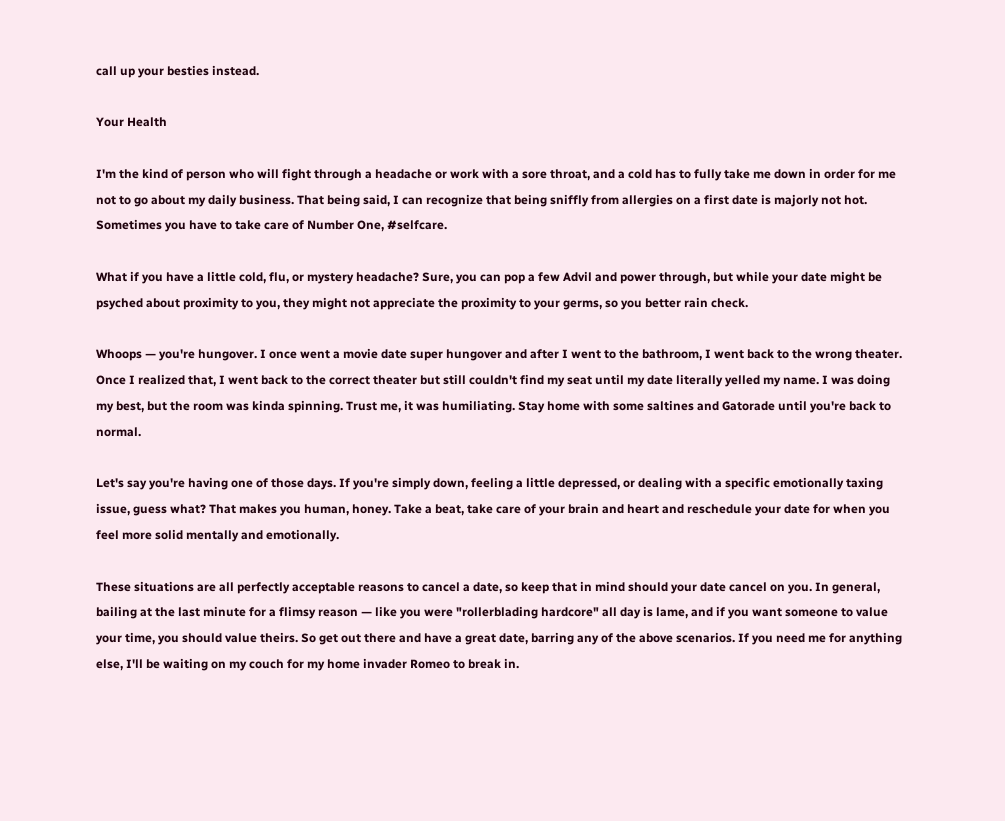call up your besties instead.

Your Health

I'm the kind of person who will fight through a headache or work with a sore throat, and a cold has to fully take me down in order for me not to go about my daily business. That being said, I can recognize that being sniffly from allergies on a first date is majorly not hot. Sometimes you have to take care of Number One, #selfcare.

What if you have a little cold, flu, or mystery headache? Sure, you can pop a few Advil and power through, but while your date might be psyched about proximity to you, they might not appreciate the proximity to your germs, so you better rain check.

Whoops — you're hungover. I once went a movie date super hungover and after I went to the bathroom, I went back to the wrong theater. Once I realized that, I went back to the correct theater but still couldn't find my seat until my date literally yelled my name. I was doing my best, but the room was kinda spinning. Trust me, it was humiliating. Stay home with some saltines and Gatorade until you're back to normal.

Let's say you're having one of those days. If you're simply down, feeling a little depressed, or dealing with a specific emotionally taxing issue, guess what? That makes you human, honey. Take a beat, take care of your brain and heart and reschedule your date for when you feel more solid mentally and emotionally.

These situations are all perfectly acceptable reasons to cancel a date, so keep that in mind should your date cancel on you. In general, bailing at the last minute for a flimsy reason — like you were "rollerblading hardcore" all day is lame, and if you want someone to value your time, you should value theirs. So get out there and have a great date, barring any of the above scenarios. If you need me for anything else, I'll be waiting on my couch for my home invader Romeo to break in.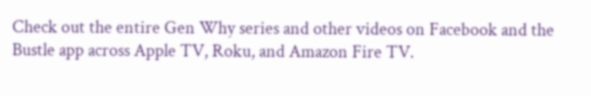Check out the entire Gen Why series and other videos on Facebook and the Bustle app across Apple TV, Roku, and Amazon Fire TV.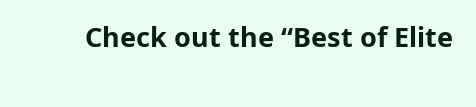Check out the “Best of Elite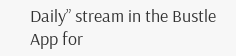Daily” stream in the Bustle App for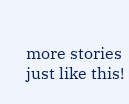more stories just like this!